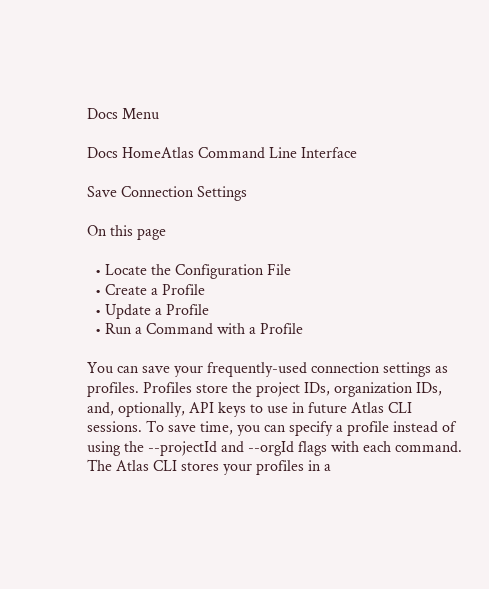Docs Menu

Docs HomeAtlas Command Line Interface

Save Connection Settings

On this page

  • Locate the Configuration File
  • Create a Profile
  • Update a Profile
  • Run a Command with a Profile

You can save your frequently-used connection settings as profiles. Profiles store the project IDs, organization IDs, and, optionally, API keys to use in future Atlas CLI sessions. To save time, you can specify a profile instead of using the --projectId and --orgId flags with each command. The Atlas CLI stores your profiles in a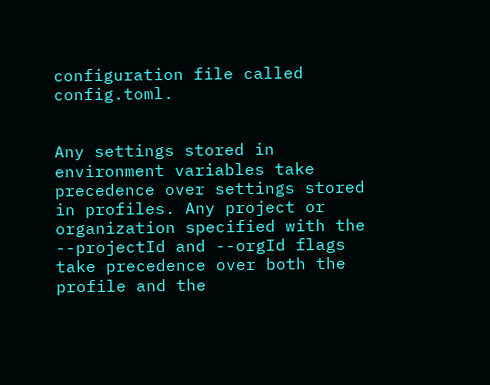configuration file called config.toml.


Any settings stored in environment variables take precedence over settings stored in profiles. Any project or organization specified with the --projectId and --orgId flags take precedence over both the profile and the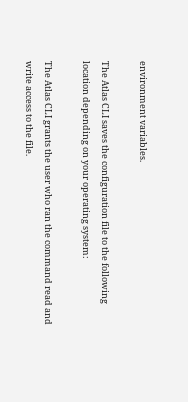environment variables.

The Atlas CLI saves the configuration file to the following location depending on your operating system:

The Atlas CLI grants the user who ran the command read and write access to the file.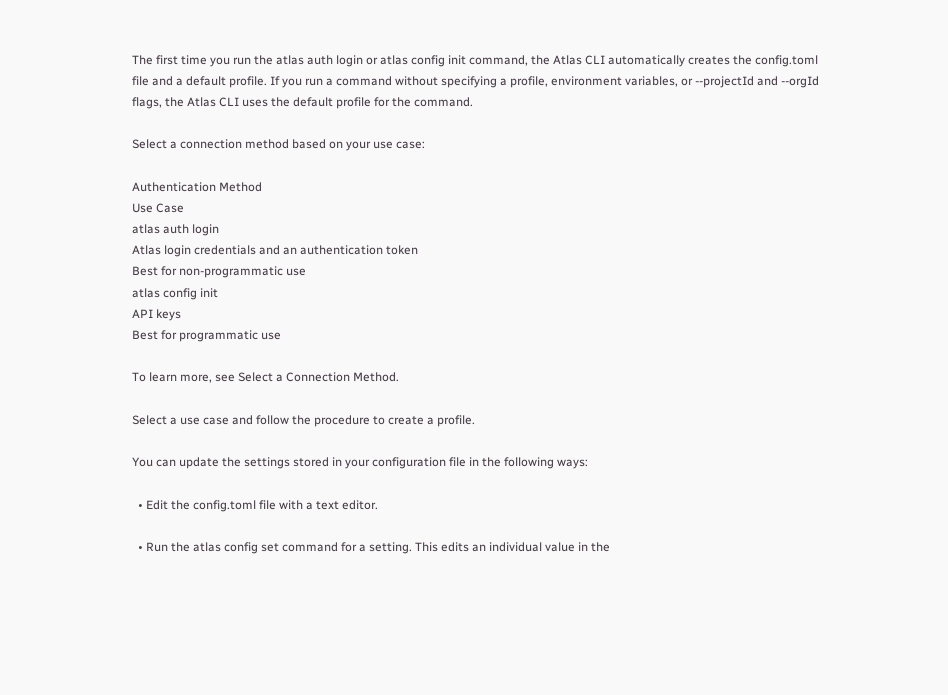The first time you run the atlas auth login or atlas config init command, the Atlas CLI automatically creates the config.toml file and a default profile. If you run a command without specifying a profile, environment variables, or --projectId and --orgId flags, the Atlas CLI uses the default profile for the command.

Select a connection method based on your use case:

Authentication Method
Use Case
atlas auth login
Atlas login credentials and an authentication token
Best for non-programmatic use
atlas config init
API keys
Best for programmatic use

To learn more, see Select a Connection Method.

Select a use case and follow the procedure to create a profile.

You can update the settings stored in your configuration file in the following ways:

  • Edit the config.toml file with a text editor.

  • Run the atlas config set command for a setting. This edits an individual value in the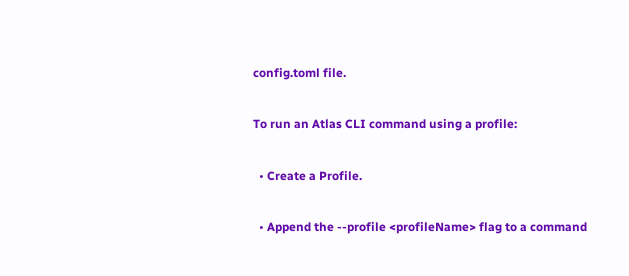config.toml file.

To run an Atlas CLI command using a profile:

  • Create a Profile.

  • Append the --profile <profileName> flag to a command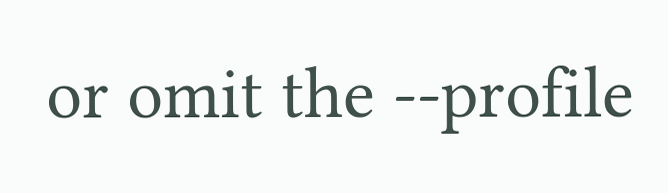or omit the --profile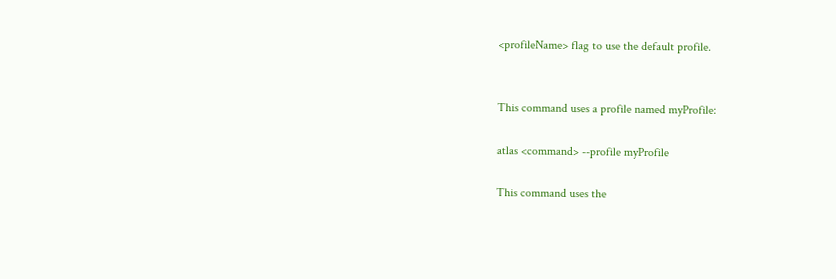<profileName> flag to use the default profile.


This command uses a profile named myProfile:

atlas <command> --profile myProfile

This command uses the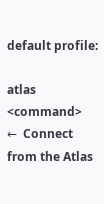default profile:

atlas <command>
←  Connect from the Atlas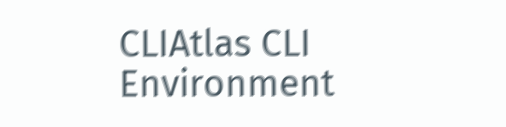CLIAtlas CLI Environment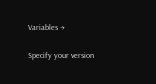Variables →

Specify your version